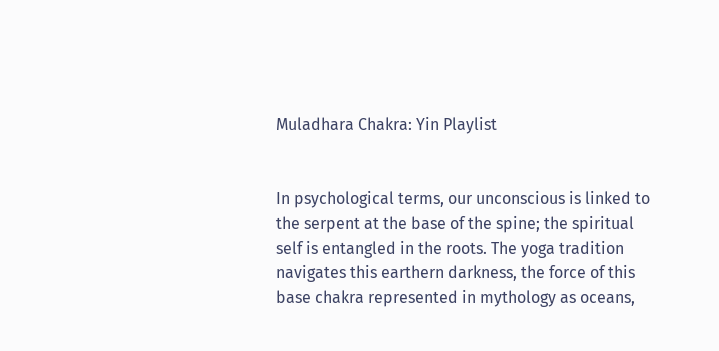Muladhara Chakra: Yin Playlist


In psychological terms, our unconscious is linked to the serpent at the base of the spine; the spiritual self is entangled in the roots. The yoga tradition navigates this earthern darkness, the force of this base chakra represented in mythology as oceans,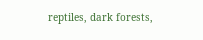reptiles, dark forests,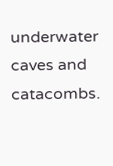underwater caves and catacombs.